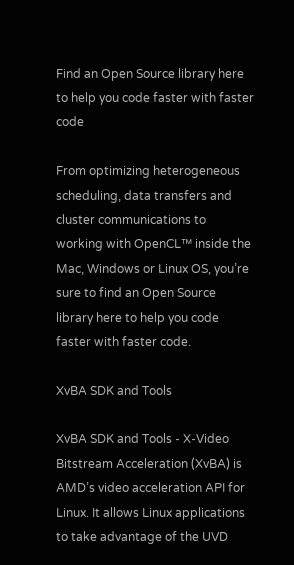Find an Open Source library here to help you code faster with faster code

From optimizing heterogeneous scheduling, data transfers and cluster communications to working with OpenCL™ inside the Mac, Windows or Linux OS, you’re sure to find an Open Source library here to help you code faster with faster code.

XvBA SDK and Tools

XvBA SDK and Tools - X-Video Bitstream Acceleration (XvBA) is AMD’s video acceleration API for Linux. It allows Linux applications to take advantage of the UVD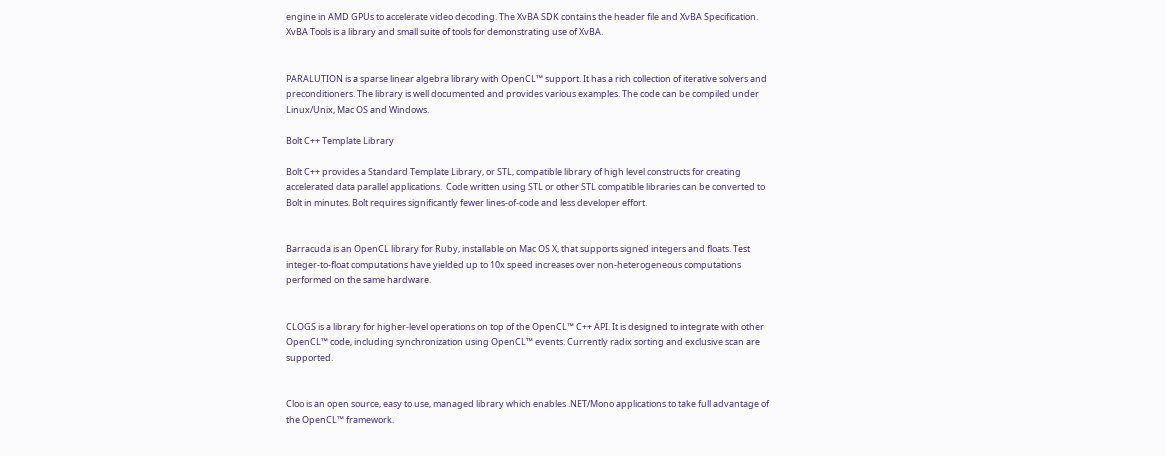engine in AMD GPUs to accelerate video decoding. The XvBA SDK contains the header file and XvBA Specification. XvBA Tools is a library and small suite of tools for demonstrating use of XvBA.


PARALUTION is a sparse linear algebra library with OpenCL™ support. It has a rich collection of iterative solvers and preconditioners. The library is well documented and provides various examples. The code can be compiled under Linux/Unix, Mac OS and Windows.

Bolt C++ Template Library

Bolt C++ provides a Standard Template Library, or STL, compatible library of high level constructs for creating accelerated data parallel applications.  Code written using STL or other STL compatible libraries can be converted to Bolt in minutes. Bolt requires significantly fewer lines-of-code and less developer effort.


Barracuda is an OpenCL library for Ruby, installable on Mac OS X, that supports signed integers and floats. Test integer-to-float computations have yielded up to 10x speed increases over non-heterogeneous computations performed on the same hardware.


CLOGS is a library for higher-level operations on top of the OpenCL™ C++ API. It is designed to integrate with other OpenCL™ code, including synchronization using OpenCL™ events. Currently radix sorting and exclusive scan are supported.


Cloo is an open source, easy to use, managed library which enables .NET/Mono applications to take full advantage of the OpenCL™ framework.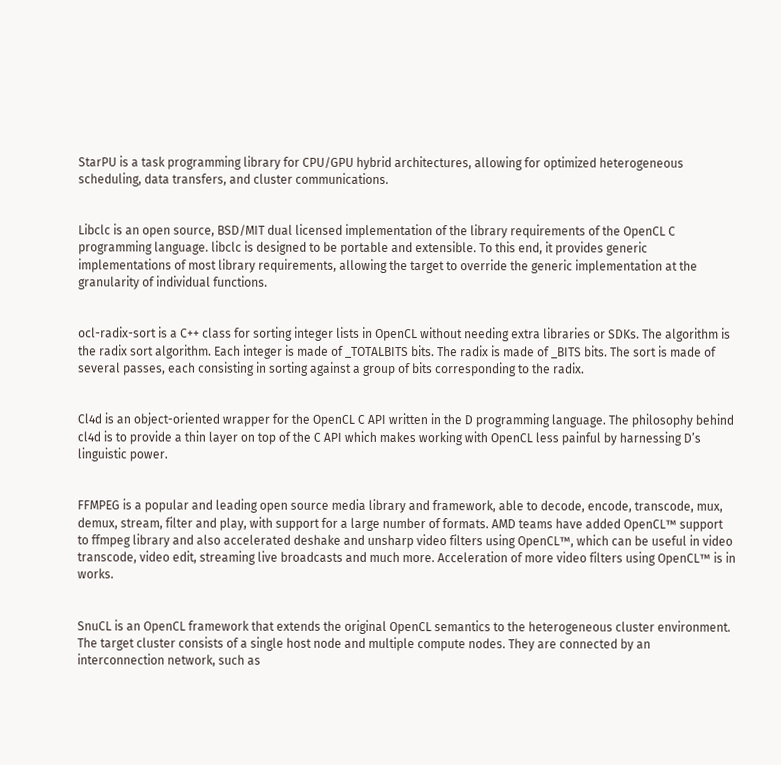StarPU is a task programming library for CPU/GPU hybrid architectures, allowing for optimized heterogeneous scheduling, data transfers, and cluster communications.


Libclc is an open source, BSD/MIT dual licensed implementation of the library requirements of the OpenCL C programming language. libclc is designed to be portable and extensible. To this end, it provides generic implementations of most library requirements, allowing the target to override the generic implementation at the granularity of individual functions.


ocl-radix-sort is a C++ class for sorting integer lists in OpenCL without needing extra libraries or SDKs. The algorithm is the radix sort algorithm. Each integer is made of _TOTALBITS bits. The radix is made of _BITS bits. The sort is made of several passes, each consisting in sorting against a group of bits corresponding to the radix.


Cl4d is an object-oriented wrapper for the OpenCL C API written in the D programming language. The philosophy behind cl4d is to provide a thin layer on top of the C API which makes working with OpenCL less painful by harnessing D’s linguistic power.


FFMPEG is a popular and leading open source media library and framework, able to decode, encode, transcode, mux, demux, stream, filter and play, with support for a large number of formats. AMD teams have added OpenCL™ support to ffmpeg library and also accelerated deshake and unsharp video filters using OpenCL™, which can be useful in video transcode, video edit, streaming live broadcasts and much more. Acceleration of more video filters using OpenCL™ is in works.


SnuCL is an OpenCL framework that extends the original OpenCL semantics to the heterogeneous cluster environment. The target cluster consists of a single host node and multiple compute nodes. They are connected by an interconnection network, such as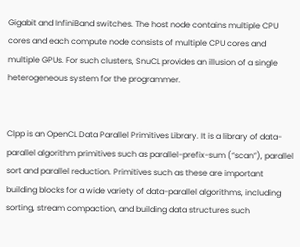Gigabit and InfiniBand switches. The host node contains multiple CPU cores and each compute node consists of multiple CPU cores and multiple GPUs. For such clusters, SnuCL provides an illusion of a single heterogeneous system for the programmer.


Clpp is an OpenCL Data Parallel Primitives Library. It is a library of data-parallel algorithm primitives such as parallel-prefix-sum (“scan”), parallel sort and parallel reduction. Primitives such as these are important building blocks for a wide variety of data-parallel algorithms, including sorting, stream compaction, and building data structures such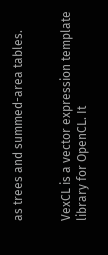as trees and summed-area tables.


VexCL is a vector expression template library for OpenCL. It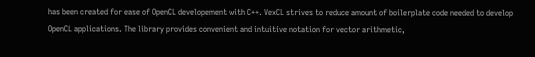has been created for ease of OpenCL developement with C++. VexCL strives to reduce amount of boilerplate code needed to develop OpenCL applications. The library provides convenient and intuitive notation for vector arithmetic,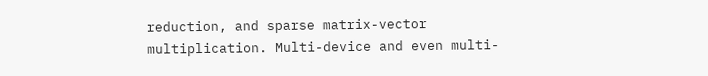reduction, and sparse matrix-vector multiplication. Multi-device and even multi-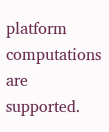platform computations are supported.